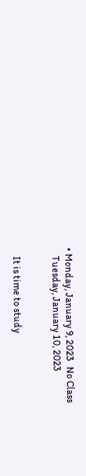• Monday, January 9, 2023   No Class
    Tuesday, January 10, 2023


    It is time to study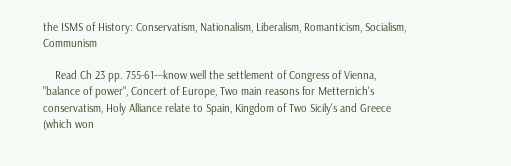the ISMS of History: Conservatism, Nationalism, Liberalism, Romanticism, Socialism, Communism

    Read Ch 23 pp. 755-61---know well the settlement of Congress of Vienna, "balance of power", Concert of Europe, Two main reasons for Metternich's conservatism, Holy Alliance relate to Spain, Kingdom of Two Sicily's and Greece (which won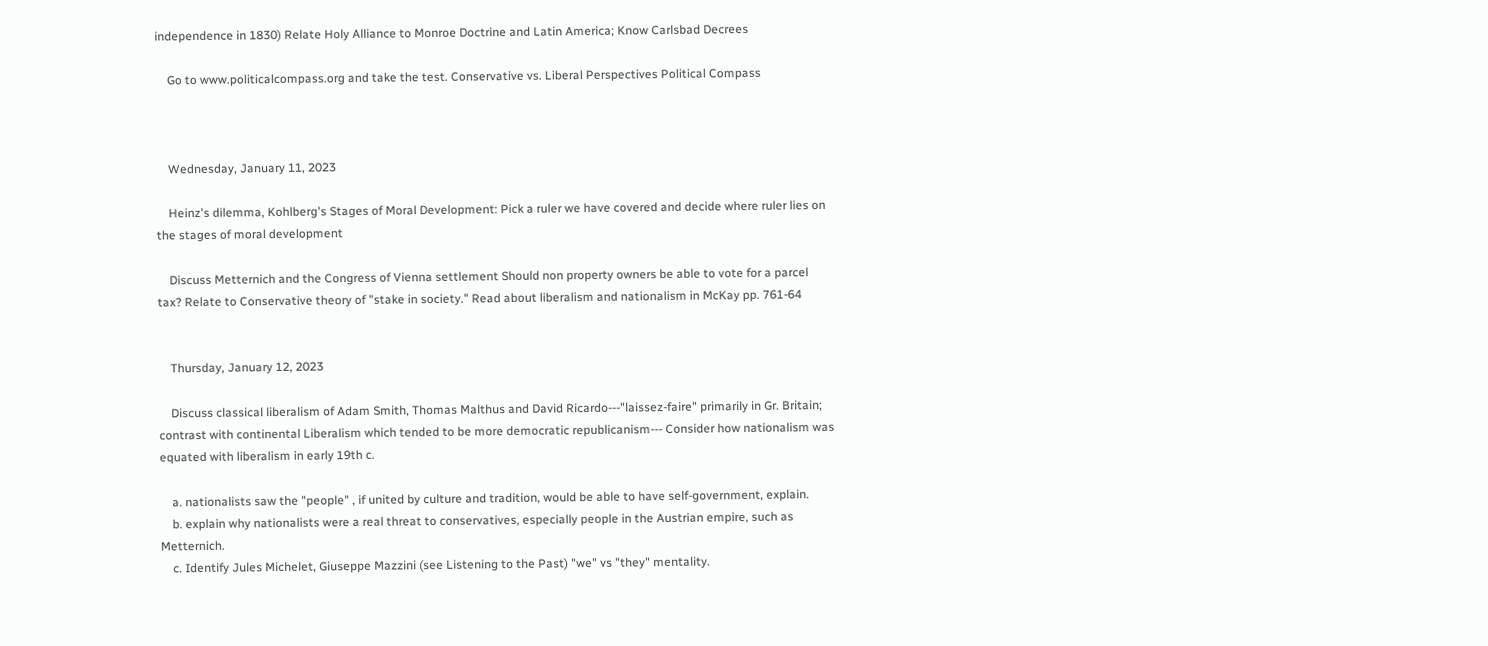independence in 1830) Relate Holy Alliance to Monroe Doctrine and Latin America; Know Carlsbad Decrees

    Go to www.politicalcompass.org and take the test. Conservative vs. Liberal Perspectives Political Compass



    Wednesday, January 11, 2023

    Heinz's dilemma, Kohlberg's Stages of Moral Development: Pick a ruler we have covered and decide where ruler lies on the stages of moral development

    Discuss Metternich and the Congress of Vienna settlement Should non property owners be able to vote for a parcel tax? Relate to Conservative theory of "stake in society." Read about liberalism and nationalism in McKay pp. 761-64


    Thursday, January 12, 2023

    Discuss classical liberalism of Adam Smith, Thomas Malthus and David Ricardo---"laissez-faire" primarily in Gr. Britain; contrast with continental Liberalism which tended to be more democratic republicanism--- Consider how nationalism was equated with liberalism in early 19th c.

    a. nationalists saw the "people" , if united by culture and tradition, would be able to have self-government, explain.
    b. explain why nationalists were a real threat to conservatives, especially people in the Austrian empire, such as Metternich.
    c. Identify Jules Michelet, Giuseppe Mazzini (see Listening to the Past) "we" vs "they" mentality.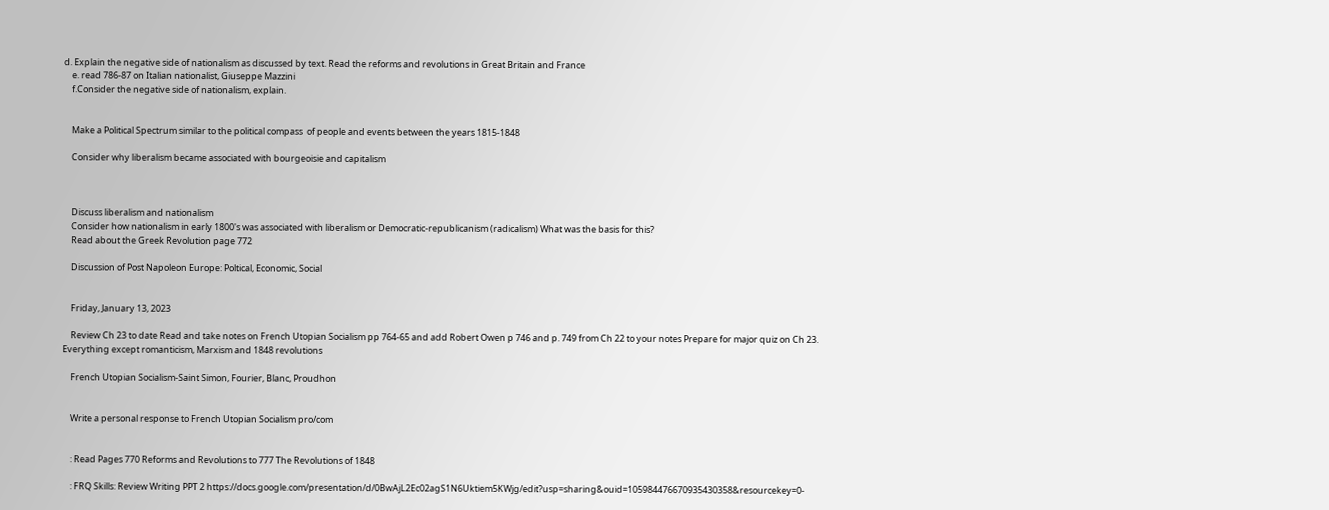d. Explain the negative side of nationalism as discussed by text. Read the reforms and revolutions in Great Britain and France
    e. read 786-87 on Italian nationalist, Giuseppe Mazzini
    f.Consider the negative side of nationalism, explain.


    Make a Political Spectrum similar to the political compass  of people and events between the years 1815-1848

    Consider why liberalism became associated with bourgeoisie and capitalism



    Discuss liberalism and nationalism
    Consider how nationalism in early 1800's was associated with liberalism or Democratic-republicanism (radicalism) What was the basis for this?
    Read about the Greek Revolution page 772

    Discussion of Post Napoleon Europe: Poltical, Economic, Social


    Friday, January 13, 2023

    Review Ch 23 to date Read and take notes on French Utopian Socialism pp 764-65 and add Robert Owen p 746 and p. 749 from Ch 22 to your notes Prepare for major quiz on Ch 23. Everything except romanticism, Marxism and 1848 revolutions

    French Utopian Socialism-Saint Simon, Fourier, Blanc, Proudhon


    Write a personal response to French Utopian Socialism pro/com


    : Read Pages 770 Reforms and Revolutions to 777 The Revolutions of 1848

    : FRQ Skills: Review Writing PPT 2 https://docs.google.com/presentation/d/0BwAjL2Ec02agS1N6Uktiem5KWjg/edit?usp=sharing&ouid=105984476670935430358&resourcekey=0-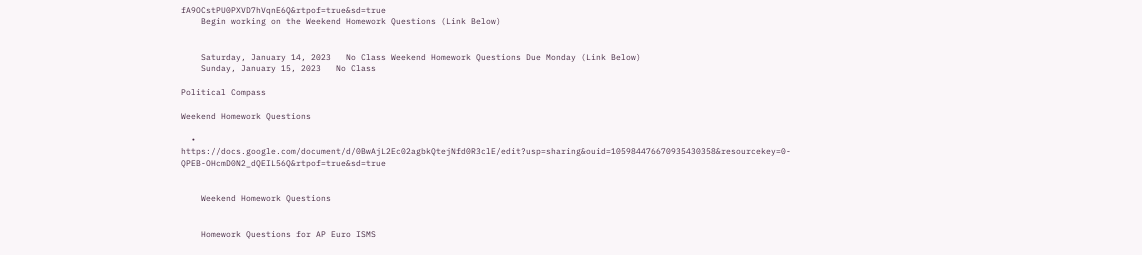fA9OCstPU0PXVD7hVqnE6Q&rtpof=true&sd=true
    Begin working on the Weekend Homework Questions (Link Below)


    Saturday, January 14, 2023   No Class Weekend Homework Questions Due Monday (Link Below)
    Sunday, January 15, 2023   No Class

Political Compass

Weekend Homework Questions

  • https://docs.google.com/document/d/0BwAjL2Ec02agbkQtejNfd0R3clE/edit?usp=sharing&ouid=105984476670935430358&resourcekey=0-QPEB-OHcmD0N2_dQEIL56Q&rtpof=true&sd=true


    Weekend Homework Questions


    Homework Questions for AP Euro ISMS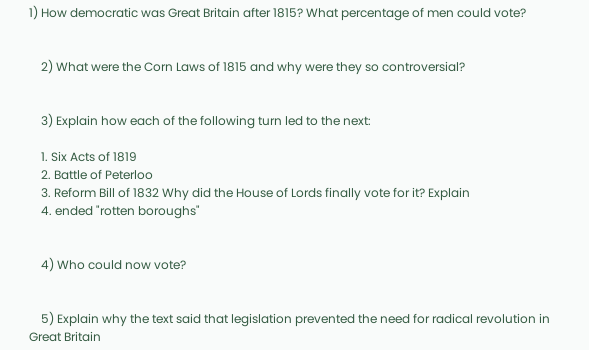1) How democratic was Great Britain after 1815? What percentage of men could vote?


    2) What were the Corn Laws of 1815 and why were they so controversial?


    3) Explain how each of the following turn led to the next:

    1. Six Acts of 1819
    2. Battle of Peterloo
    3. Reform Bill of 1832 Why did the House of Lords finally vote for it? Explain
    4. ended "rotten boroughs"


    4) Who could now vote?


    5) Explain why the text said that legislation prevented the need for radical revolution in Great Britain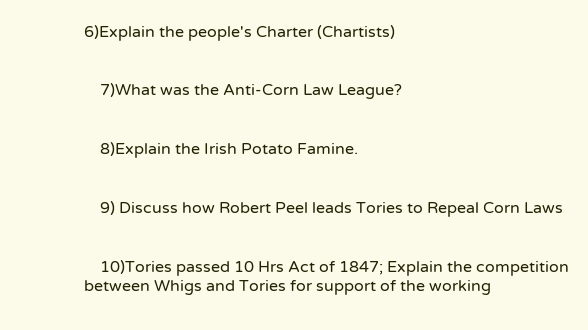6)Explain the people's Charter (Chartists)


    7)What was the Anti-Corn Law League?


    8)Explain the Irish Potato Famine.


    9) Discuss how Robert Peel leads Tories to Repeal Corn Laws


    10)Tories passed 10 Hrs Act of 1847; Explain the competition between Whigs and Tories for support of the working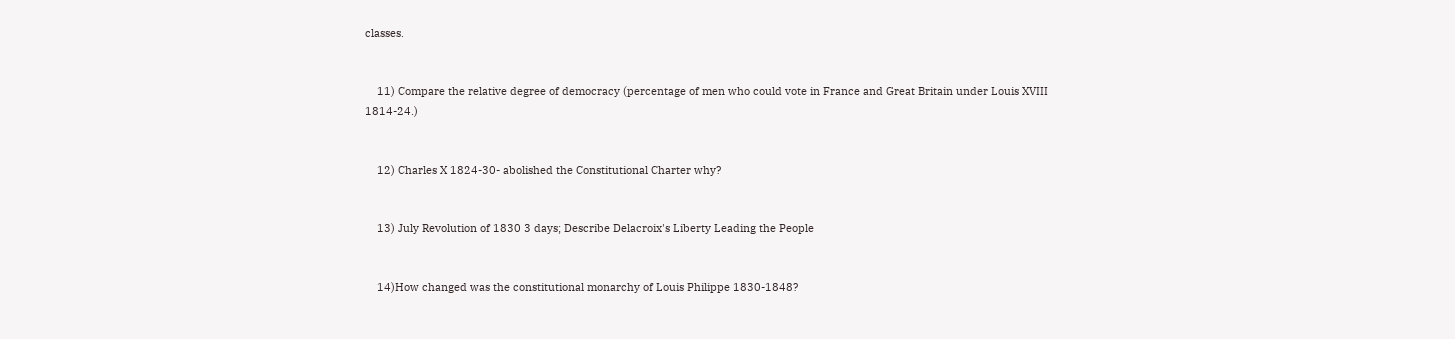classes.


    11) Compare the relative degree of democracy (percentage of men who could vote in France and Great Britain under Louis XVIII 1814-24.)


    12) Charles X 1824-30- abolished the Constitutional Charter why?


    13) July Revolution of 1830 3 days; Describe Delacroix's Liberty Leading the People


    14)How changed was the constitutional monarchy of Louis Philippe 1830-1848?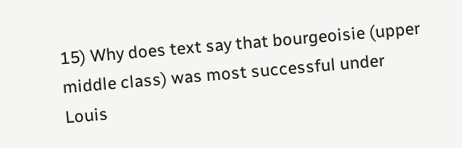15) Why does text say that bourgeoisie (upper middle class) was most successful under Louis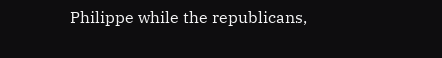Philippe while the republicans,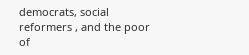democrats, social reformers , and the poor of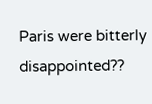Paris were bitterly disappointed??